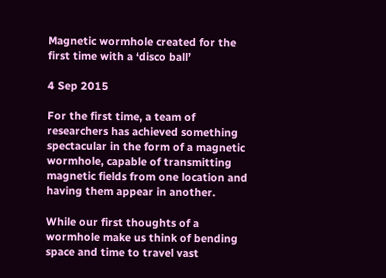Magnetic wormhole created for the first time with a ‘disco ball’

4 Sep 2015

For the first time, a team of researchers has achieved something spectacular in the form of a magnetic wormhole, capable of transmitting magnetic fields from one location and having them appear in another.

While our first thoughts of a wormhole make us think of bending space and time to travel vast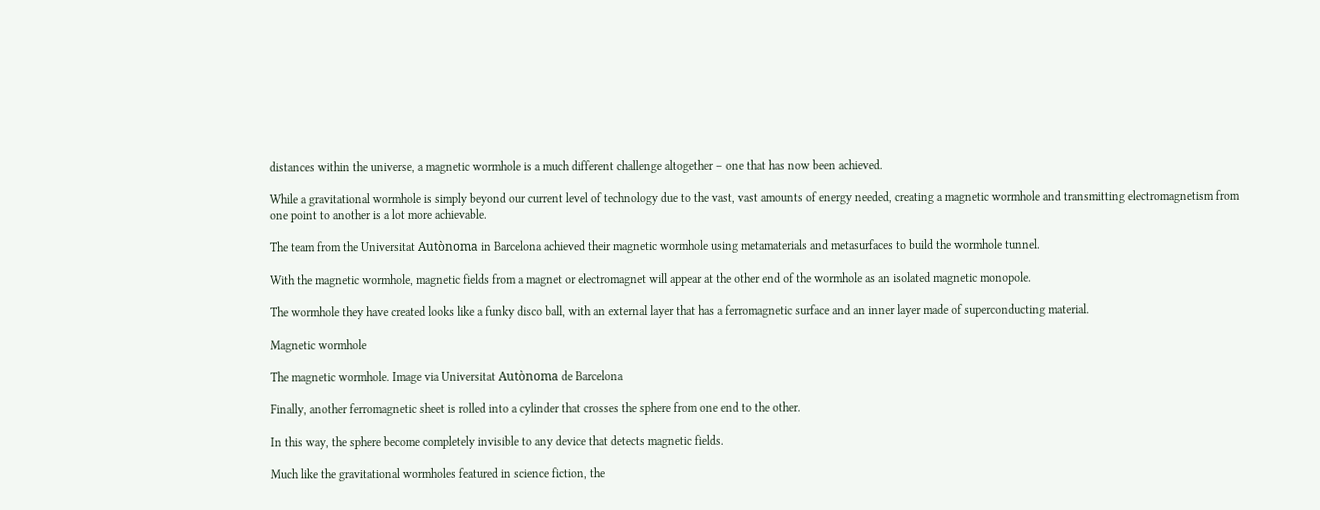distances within the universe, a magnetic wormhole is a much different challenge altogether – one that has now been achieved.

While a gravitational wormhole is simply beyond our current level of technology due to the vast, vast amounts of energy needed, creating a magnetic wormhole and transmitting electromagnetism from one point to another is a lot more achievable.

The team from the Universitat Autònoma in Barcelona achieved their magnetic wormhole using metamaterials and metasurfaces to build the wormhole tunnel.

With the magnetic wormhole, magnetic fields from a magnet or electromagnet will appear at the other end of the wormhole as an isolated magnetic monopole.

The wormhole they have created looks like a funky disco ball, with an external layer that has a ferromagnetic surface and an inner layer made of superconducting material.

Magnetic wormhole

The magnetic wormhole. Image via Universitat Autònoma de Barcelona

Finally, another ferromagnetic sheet is rolled into a cylinder that crosses the sphere from one end to the other.

In this way, the sphere become completely invisible to any device that detects magnetic fields.

Much like the gravitational wormholes featured in science fiction, the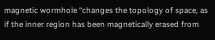magnetic wormhole “changes the topology of space, as if the inner region has been magnetically erased from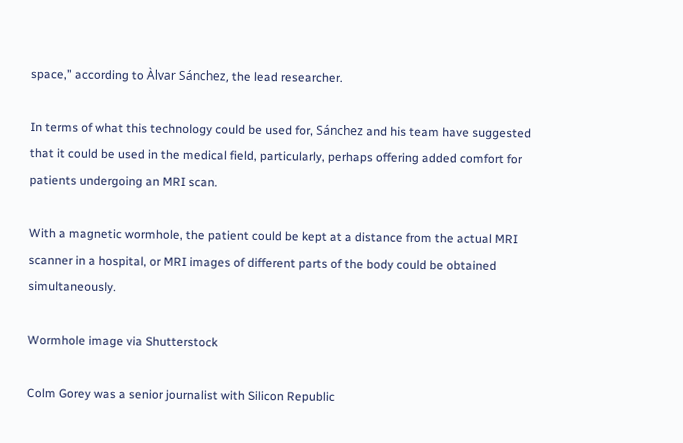space,” according to Àlvar Sánchez, the lead researcher.

In terms of what this technology could be used for, Sánchez and his team have suggested that it could be used in the medical field, particularly, perhaps offering added comfort for patients undergoing an MRI scan.

With a magnetic wormhole, the patient could be kept at a distance from the actual MRI scanner in a hospital, or MRI images of different parts of the body could be obtained simultaneously.

Wormhole image via Shutterstock

Colm Gorey was a senior journalist with Silicon Republic